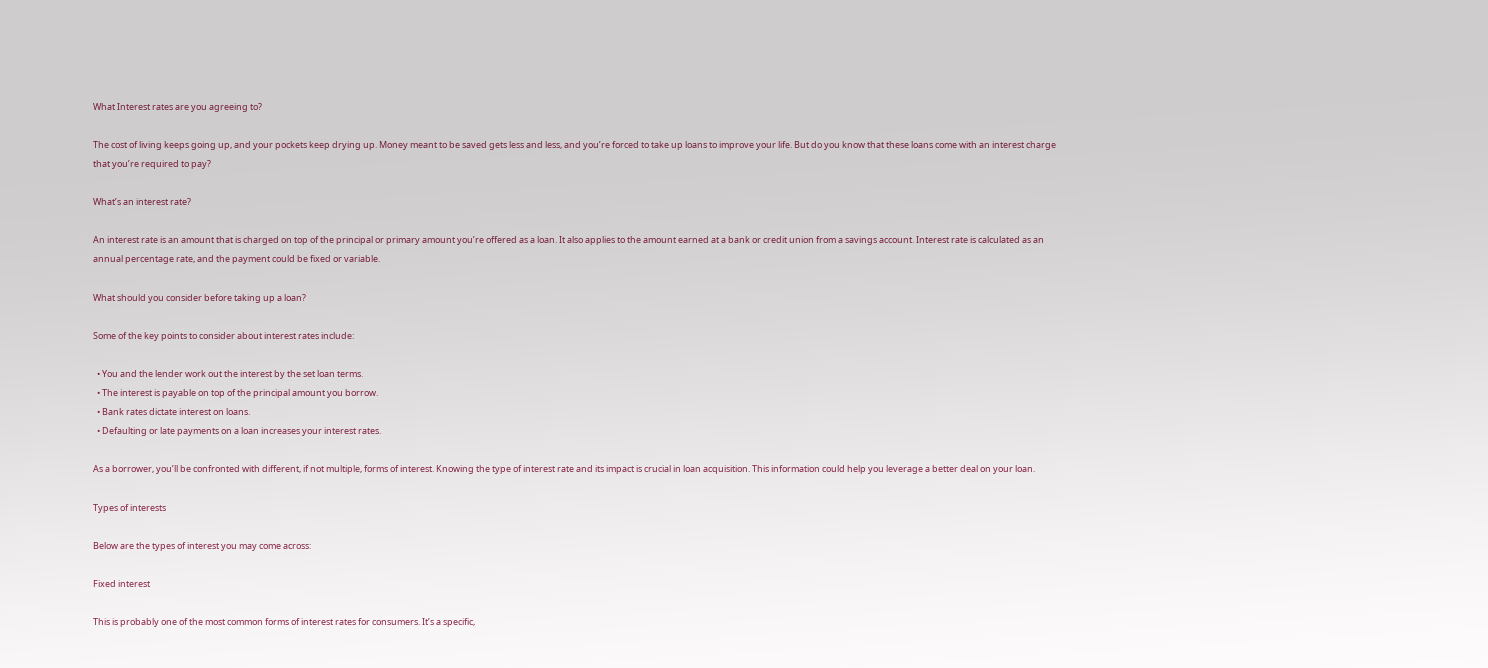What Interest rates are you agreeing to?

The cost of living keeps going up, and your pockets keep drying up. Money meant to be saved gets less and less, and you’re forced to take up loans to improve your life. But do you know that these loans come with an interest charge that you’re required to pay?

What’s an interest rate?

An interest rate is an amount that is charged on top of the principal or primary amount you’re offered as a loan. It also applies to the amount earned at a bank or credit union from a savings account. Interest rate is calculated as an annual percentage rate, and the payment could be fixed or variable.

What should you consider before taking up a loan?

Some of the key points to consider about interest rates include:

  • You and the lender work out the interest by the set loan terms.
  • The interest is payable on top of the principal amount you borrow.
  • Bank rates dictate interest on loans.
  • Defaulting or late payments on a loan increases your interest rates.

As a borrower, you’ll be confronted with different, if not multiple, forms of interest. Knowing the type of interest rate and its impact is crucial in loan acquisition. This information could help you leverage a better deal on your loan.

Types of interests

Below are the types of interest you may come across:

Fixed interest

This is probably one of the most common forms of interest rates for consumers. It’s a specific,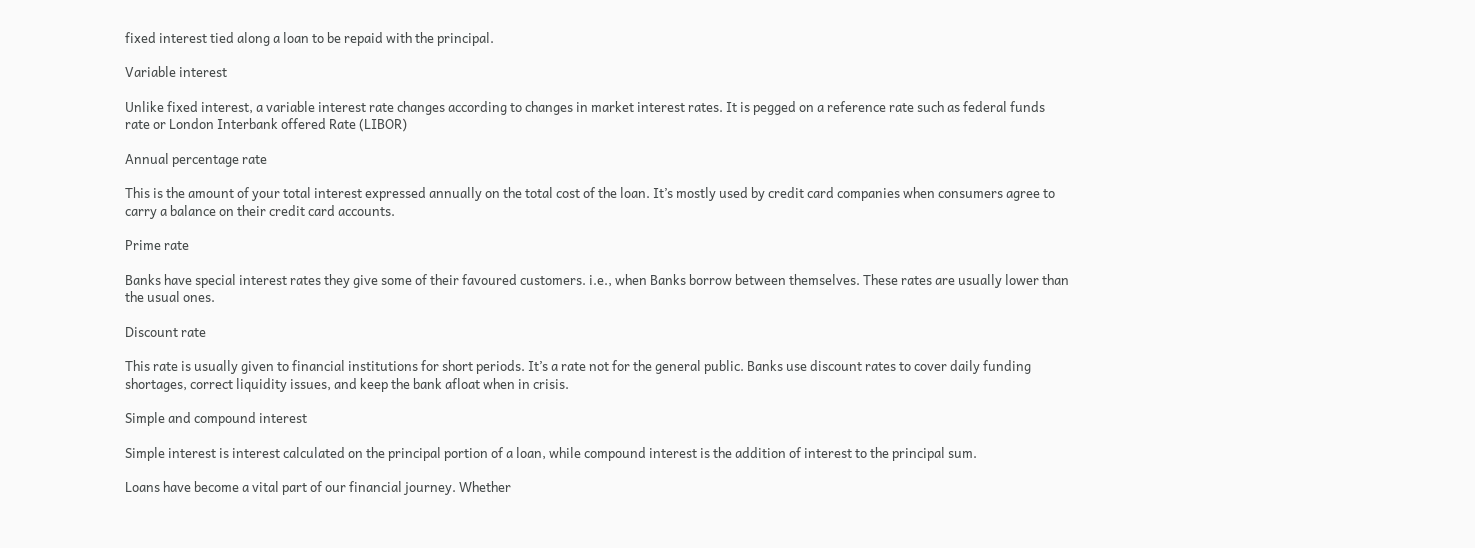fixed interest tied along a loan to be repaid with the principal.

Variable interest

Unlike fixed interest, a variable interest rate changes according to changes in market interest rates. It is pegged on a reference rate such as federal funds rate or London Interbank offered Rate (LIBOR)

Annual percentage rate

This is the amount of your total interest expressed annually on the total cost of the loan. It’s mostly used by credit card companies when consumers agree to carry a balance on their credit card accounts.

Prime rate

Banks have special interest rates they give some of their favoured customers. i.e., when Banks borrow between themselves. These rates are usually lower than the usual ones.

Discount rate

This rate is usually given to financial institutions for short periods. It’s a rate not for the general public. Banks use discount rates to cover daily funding shortages, correct liquidity issues, and keep the bank afloat when in crisis.

Simple and compound interest

Simple interest is interest calculated on the principal portion of a loan, while compound interest is the addition of interest to the principal sum.

Loans have become a vital part of our financial journey. Whether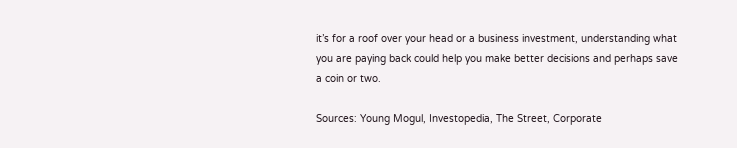it’s for a roof over your head or a business investment, understanding what you are paying back could help you make better decisions and perhaps save a coin or two.

Sources: Young Mogul, Investopedia, The Street, Corporate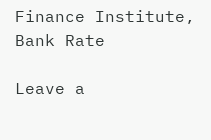Finance Institute, Bank Rate

Leave a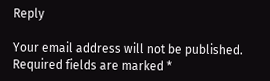Reply

Your email address will not be published. Required fields are marked *